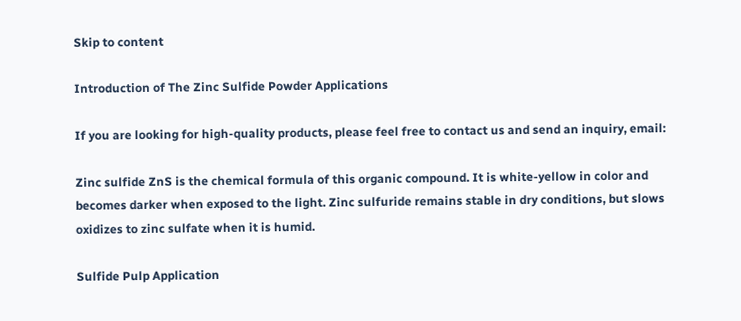Skip to content

Introduction of The Zinc Sulfide Powder Applications

If you are looking for high-quality products, please feel free to contact us and send an inquiry, email:

Zinc sulfide ZnS is the chemical formula of this organic compound. It is white-yellow in color and becomes darker when exposed to the light. Zinc sulfuride remains stable in dry conditions, but slows oxidizes to zinc sulfate when it is humid.

Sulfide Pulp Application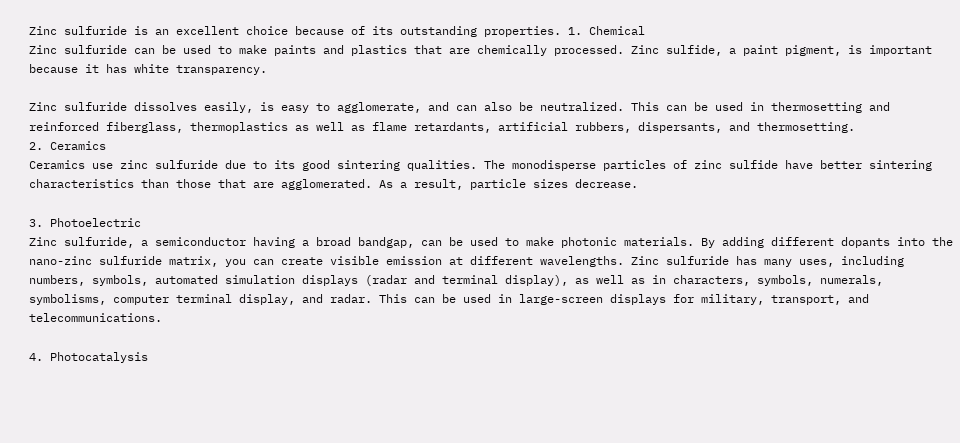Zinc sulfuride is an excellent choice because of its outstanding properties. 1. Chemical
Zinc sulfuride can be used to make paints and plastics that are chemically processed. Zinc sulfide, a paint pigment, is important because it has white transparency.

Zinc sulfuride dissolves easily, is easy to agglomerate, and can also be neutralized. This can be used in thermosetting and reinforced fiberglass, thermoplastics as well as flame retardants, artificial rubbers, dispersants, and thermosetting.
2. Ceramics
Ceramics use zinc sulfuride due to its good sintering qualities. The monodisperse particles of zinc sulfide have better sintering characteristics than those that are agglomerated. As a result, particle sizes decrease.

3. Photoelectric
Zinc sulfuride, a semiconductor having a broad bandgap, can be used to make photonic materials. By adding different dopants into the nano-zinc sulfuride matrix, you can create visible emission at different wavelengths. Zinc sulfuride has many uses, including numbers, symbols, automated simulation displays (radar and terminal display), as well as in characters, symbols, numerals, symbolisms, computer terminal display, and radar. This can be used in large-screen displays for military, transport, and telecommunications.

4. Photocatalysis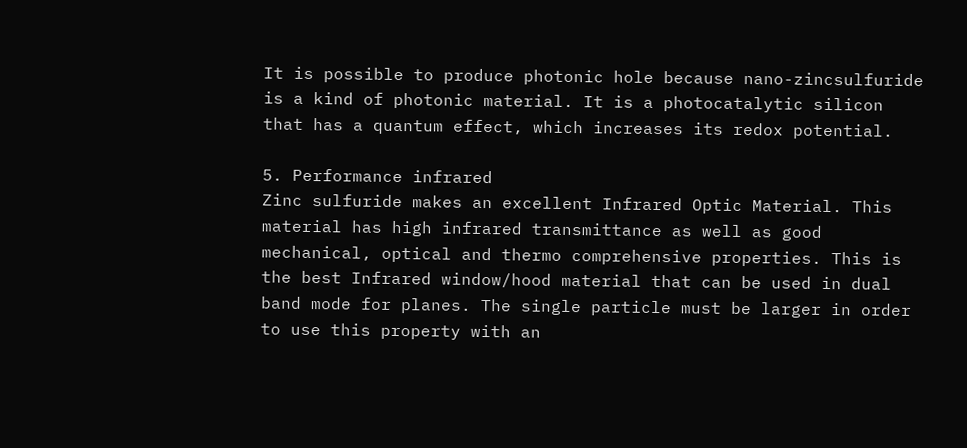It is possible to produce photonic hole because nano-zincsulfuride is a kind of photonic material. It is a photocatalytic silicon that has a quantum effect, which increases its redox potential.

5. Performance infrared
Zinc sulfuride makes an excellent Infrared Optic Material. This material has high infrared transmittance as well as good mechanical, optical and thermo comprehensive properties. This is the best Infrared window/hood material that can be used in dual band mode for planes. The single particle must be larger in order to use this property with an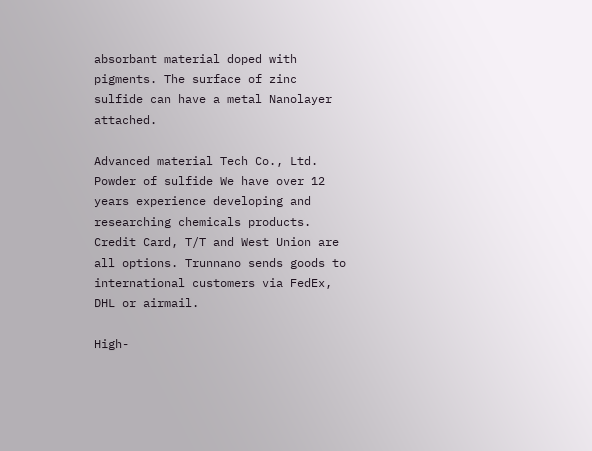absorbant material doped with pigments. The surface of zinc sulfide can have a metal Nanolayer attached.

Advanced material Tech Co., Ltd. Powder of sulfide We have over 12 years experience developing and researching chemicals products. Credit Card, T/T and West Union are all options. Trunnano sends goods to international customers via FedEx, DHL or airmail.

High-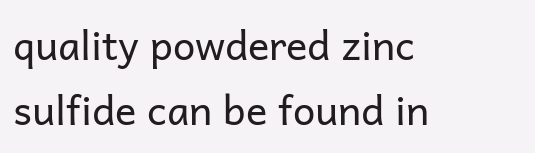quality powdered zinc sulfide can be found in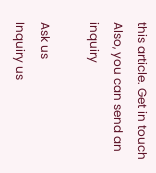this article. Get in touch Also, you can send an inquiry

Ask us
Inquiry us